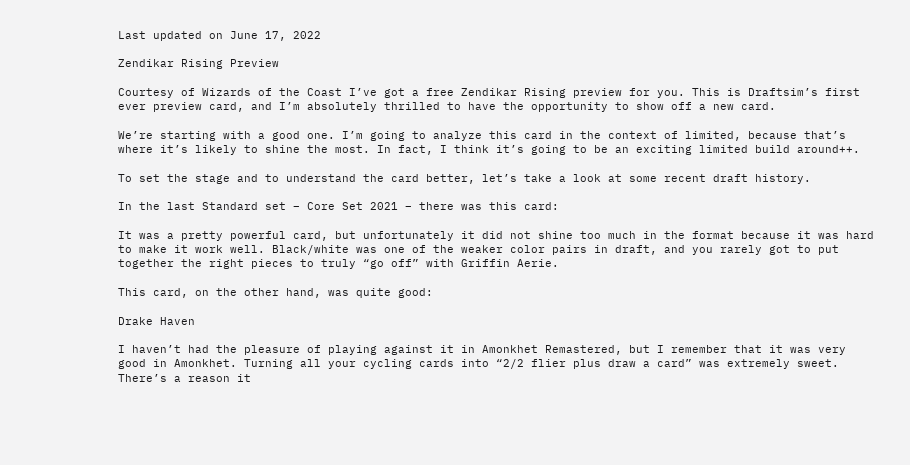Last updated on June 17, 2022

Zendikar Rising Preview

Courtesy of Wizards of the Coast I’ve got a free Zendikar Rising preview for you. This is Draftsim’s first ever preview card, and I’m absolutely thrilled to have the opportunity to show off a new card.

We’re starting with a good one. I’m going to analyze this card in the context of limited, because that’s where it’s likely to shine the most. In fact, I think it’s going to be an exciting limited build around++.

To set the stage and to understand the card better, let’s take a look at some recent draft history.

In the last Standard set – Core Set 2021 – there was this card:

It was a pretty powerful card, but unfortunately it did not shine too much in the format because it was hard to make it work well. Black/white was one of the weaker color pairs in draft, and you rarely got to put together the right pieces to truly “go off” with Griffin Aerie.

This card, on the other hand, was quite good:

Drake Haven

I haven’t had the pleasure of playing against it in Amonkhet Remastered, but I remember that it was very good in Amonkhet. Turning all your cycling cards into “2/2 flier plus draw a card” was extremely sweet. There’s a reason it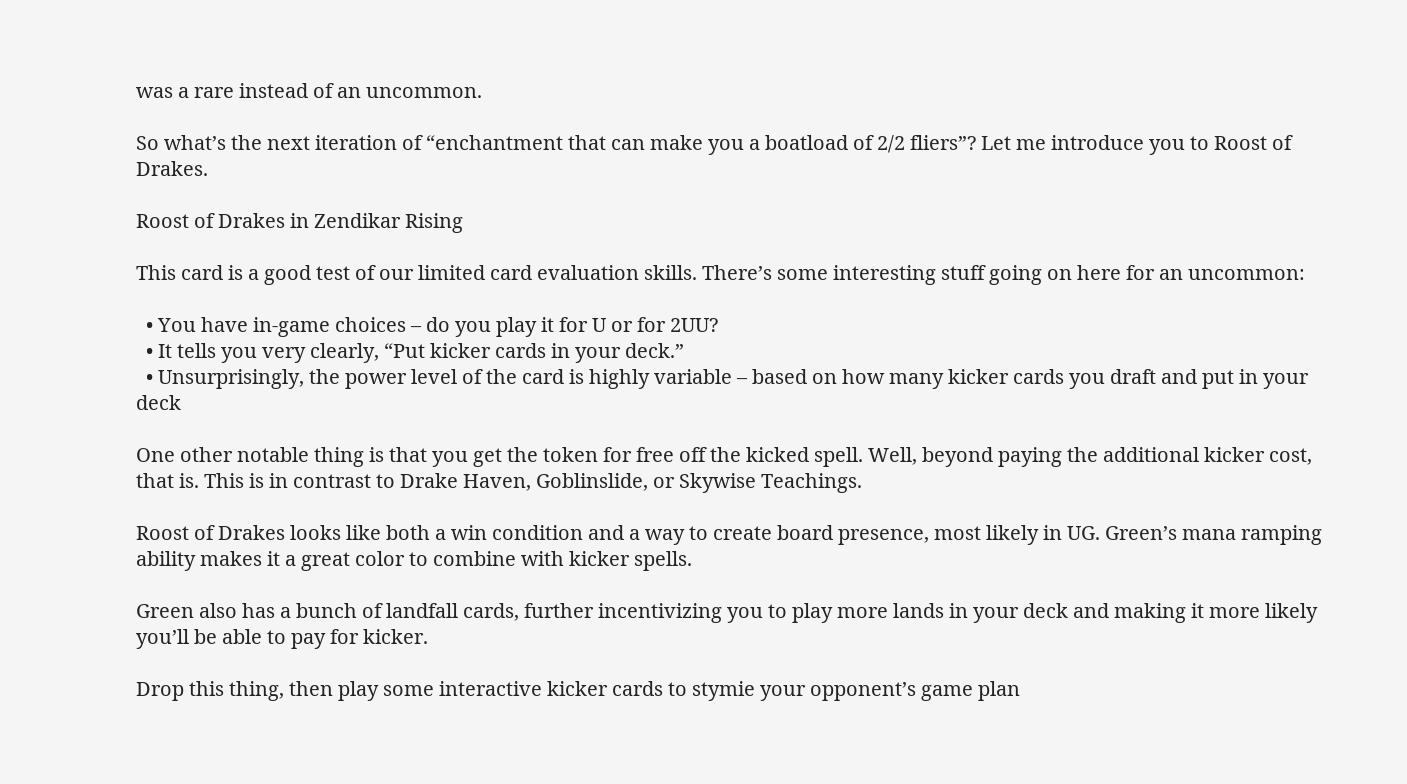was a rare instead of an uncommon.

So what’s the next iteration of “enchantment that can make you a boatload of 2/2 fliers”? Let me introduce you to Roost of Drakes.

Roost of Drakes in Zendikar Rising

This card is a good test of our limited card evaluation skills. There’s some interesting stuff going on here for an uncommon:

  • You have in-game choices – do you play it for U or for 2UU?
  • It tells you very clearly, “Put kicker cards in your deck.”
  • Unsurprisingly, the power level of the card is highly variable – based on how many kicker cards you draft and put in your deck

One other notable thing is that you get the token for free off the kicked spell. Well, beyond paying the additional kicker cost, that is. This is in contrast to Drake Haven, Goblinslide, or Skywise Teachings.

Roost of Drakes looks like both a win condition and a way to create board presence, most likely in UG. Green’s mana ramping ability makes it a great color to combine with kicker spells.

Green also has a bunch of landfall cards, further incentivizing you to play more lands in your deck and making it more likely you’ll be able to pay for kicker.

Drop this thing, then play some interactive kicker cards to stymie your opponent’s game plan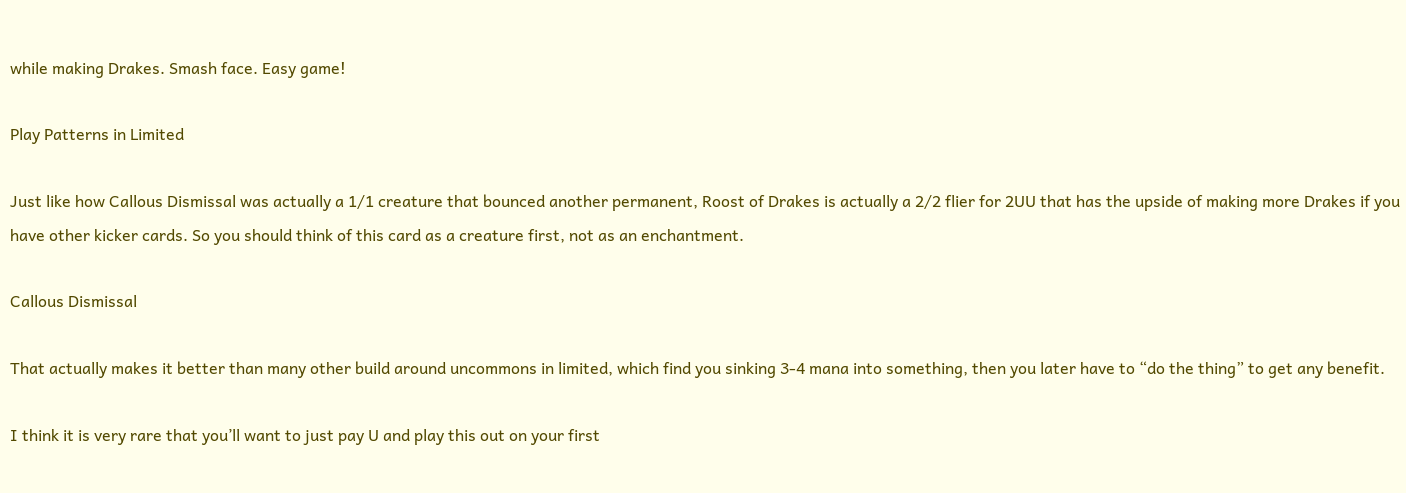while making Drakes. Smash face. Easy game!

Play Patterns in Limited

Just like how Callous Dismissal was actually a 1/1 creature that bounced another permanent, Roost of Drakes is actually a 2/2 flier for 2UU that has the upside of making more Drakes if you have other kicker cards. So you should think of this card as a creature first, not as an enchantment.

Callous Dismissal

That actually makes it better than many other build around uncommons in limited, which find you sinking 3-4 mana into something, then you later have to “do the thing” to get any benefit.

I think it is very rare that you’ll want to just pay U and play this out on your first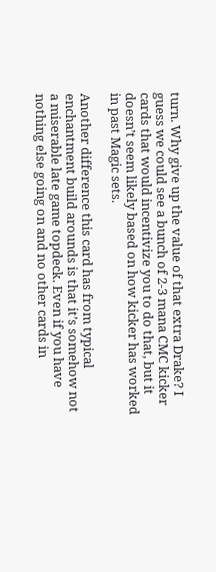turn. Why give up the value of that extra Drake? I guess we could see a bunch of 2-3 mana CMC kicker cards that would incentivize you to do that, but it doesn’t seem likely based on how kicker has worked in past Magic sets.

Another difference this card has from typical enchantment build arounds is that it’s somehow not a miserable late game topdeck. Even if you have nothing else going on and no other cards in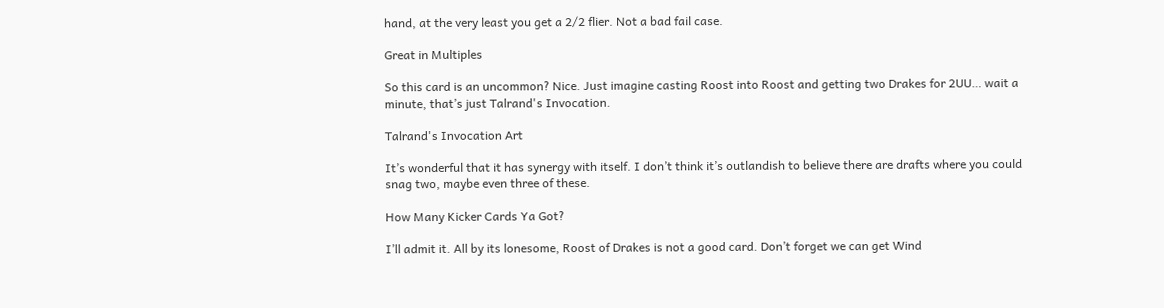hand, at the very least you get a 2/2 flier. Not a bad fail case.

Great in Multiples

So this card is an uncommon? Nice. Just imagine casting Roost into Roost and getting two Drakes for 2UU… wait a minute, that’s just Talrand's Invocation.

Talrand's Invocation Art

It’s wonderful that it has synergy with itself. I don’t think it’s outlandish to believe there are drafts where you could snag two, maybe even three of these.

How Many Kicker Cards Ya Got?

I’ll admit it. All by its lonesome, Roost of Drakes is not a good card. Don’t forget we can get Wind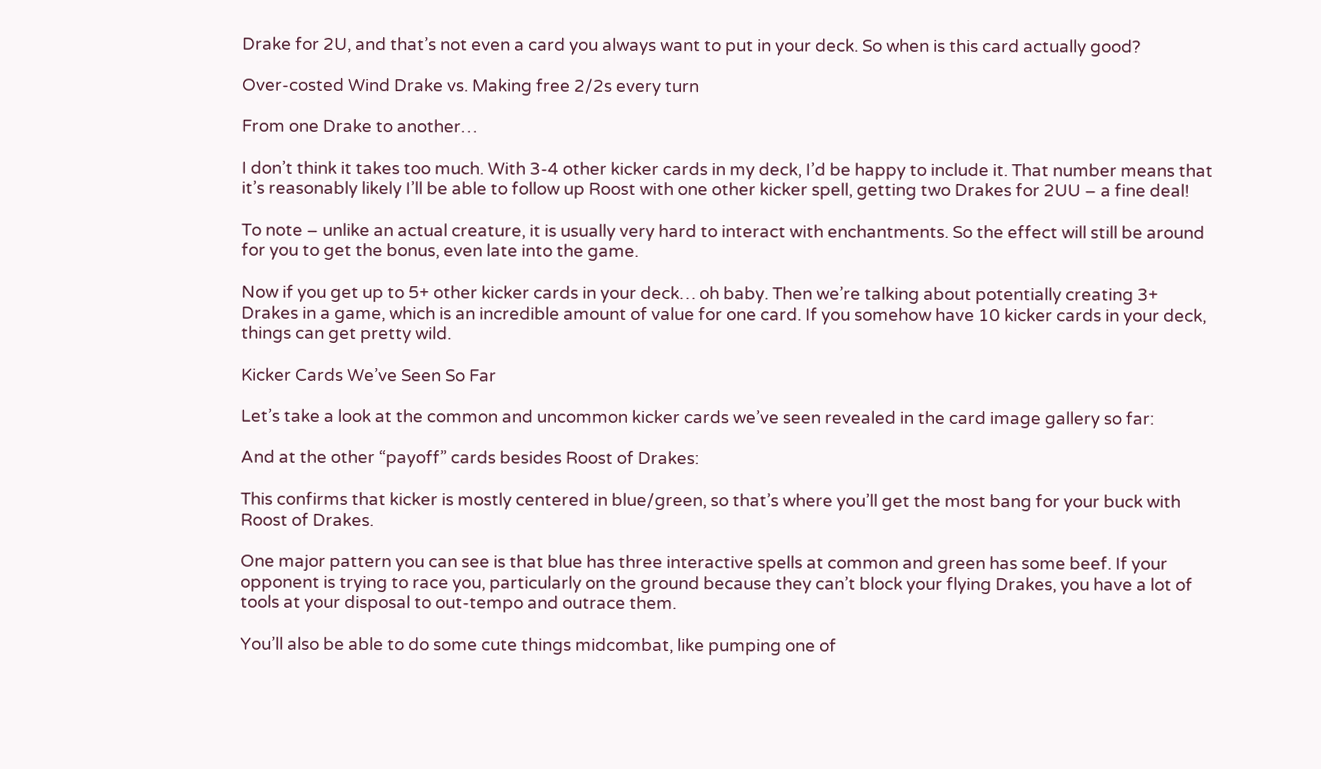Drake for 2U, and that’s not even a card you always want to put in your deck. So when is this card actually good?

Over-costed Wind Drake vs. Making free 2/2s every turn

From one Drake to another…

I don’t think it takes too much. With 3-4 other kicker cards in my deck, I’d be happy to include it. That number means that it’s reasonably likely I’ll be able to follow up Roost with one other kicker spell, getting two Drakes for 2UU – a fine deal!

To note – unlike an actual creature, it is usually very hard to interact with enchantments. So the effect will still be around for you to get the bonus, even late into the game.

Now if you get up to 5+ other kicker cards in your deck… oh baby. Then we’re talking about potentially creating 3+ Drakes in a game, which is an incredible amount of value for one card. If you somehow have 10 kicker cards in your deck, things can get pretty wild.

Kicker Cards We’ve Seen So Far

Let’s take a look at the common and uncommon kicker cards we’ve seen revealed in the card image gallery so far:

And at the other “payoff” cards besides Roost of Drakes:

This confirms that kicker is mostly centered in blue/green, so that’s where you’ll get the most bang for your buck with Roost of Drakes.

One major pattern you can see is that blue has three interactive spells at common and green has some beef. If your opponent is trying to race you, particularly on the ground because they can’t block your flying Drakes, you have a lot of tools at your disposal to out-tempo and outrace them.

You’ll also be able to do some cute things midcombat, like pumping one of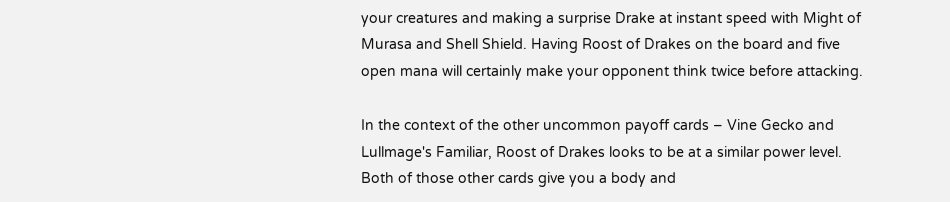your creatures and making a surprise Drake at instant speed with Might of Murasa and Shell Shield. Having Roost of Drakes on the board and five open mana will certainly make your opponent think twice before attacking.

In the context of the other uncommon payoff cards – Vine Gecko and Lullmage's Familiar, Roost of Drakes looks to be at a similar power level. Both of those other cards give you a body and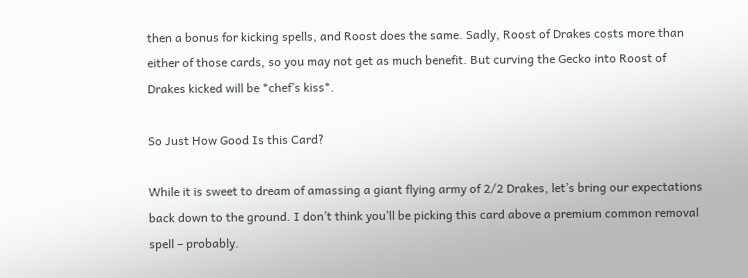then a bonus for kicking spells, and Roost does the same. Sadly, Roost of Drakes costs more than either of those cards, so you may not get as much benefit. But curving the Gecko into Roost of Drakes kicked will be *chef’s kiss*.

So Just How Good Is this Card?

While it is sweet to dream of amassing a giant flying army of 2/2 Drakes, let’s bring our expectations back down to the ground. I don’t think you’ll be picking this card above a premium common removal spell – probably.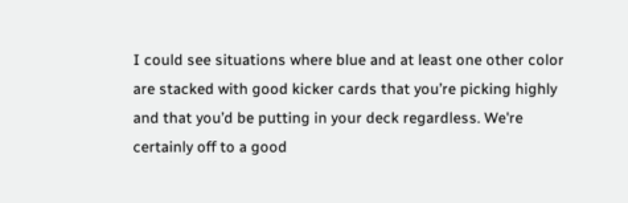I could see situations where blue and at least one other color are stacked with good kicker cards that you’re picking highly and that you’d be putting in your deck regardless. We're certainly off to a good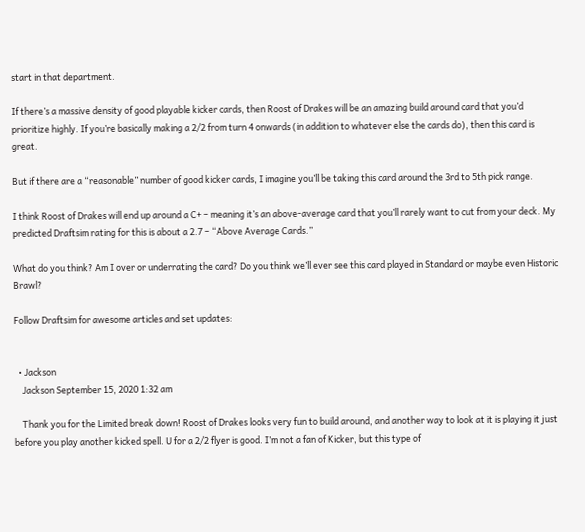start in that department.

If there’s a massive density of good playable kicker cards, then Roost of Drakes will be an amazing build around card that you’d prioritize highly. If you’re basically making a 2/2 from turn 4 onwards (in addition to whatever else the cards do), then this card is great.

But if there are a “reasonable” number of good kicker cards, I imagine you’ll be taking this card around the 3rd to 5th pick range.

I think Roost of Drakes will end up around a C+ – meaning it’s an above-average card that you’ll rarely want to cut from your deck. My predicted Draftsim rating for this is about a 2.7 – “Above Average Cards.”

What do you think? Am I over or underrating the card? Do you think we’ll ever see this card played in Standard or maybe even Historic Brawl?

Follow Draftsim for awesome articles and set updates:


  • Jackson
    Jackson September 15, 2020 1:32 am

    Thank you for the Limited break down! Roost of Drakes looks very fun to build around, and another way to look at it is playing it just before you play another kicked spell. U for a 2/2 flyer is good. I’m not a fan of Kicker, but this type of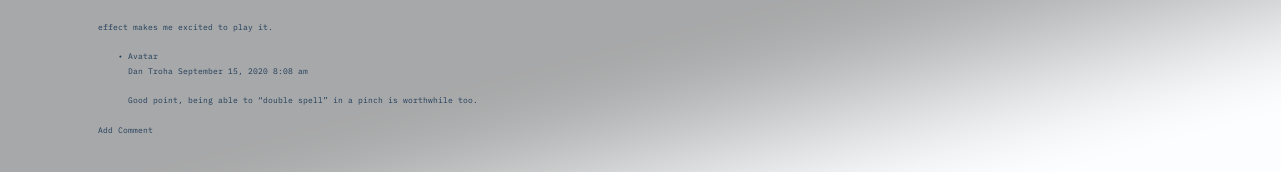effect makes me excited to play it.

    • Avatar
      Dan Troha September 15, 2020 8:08 am

      Good point, being able to “double spell” in a pinch is worthwhile too.

Add Comment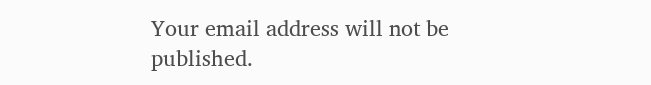Your email address will not be published.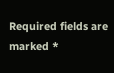Required fields are marked *